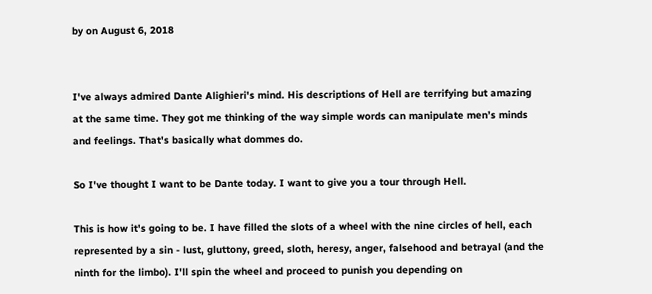by on August 6, 2018


I've always admired Dante Alighieri's mind. His descriptions of Hell are terrifying but amazing at the same time. They got me thinking of the way simple words can manipulate men’s minds and feelings. That's basically what dommes do.

So I've thought I want to be Dante today. I want to give you a tour through Hell.

This is how it's going to be. I have filled the slots of a wheel with the nine circles of hell, each represented by a sin - lust, gluttony, greed, sloth, heresy, anger, falsehood and betrayal (and the ninth for the limbo). I'll spin the wheel and proceed to punish you depending on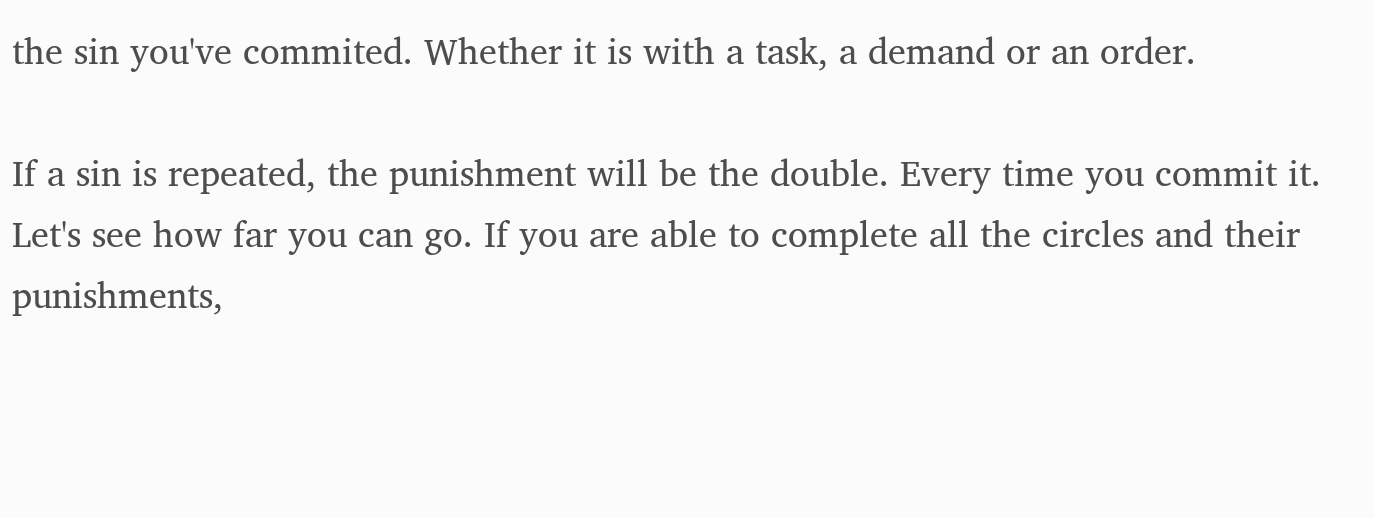the sin you've commited. Whether it is with a task, a demand or an order.

If a sin is repeated, the punishment will be the double. Every time you commit it. Let's see how far you can go. If you are able to complete all the circles and their punishments,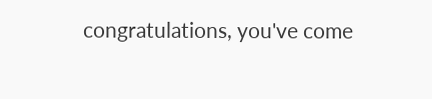congratulations, you've come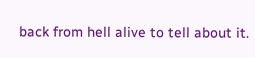back from hell alive to tell about it.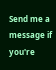Send me a message if you're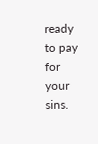ready to pay for your sins.